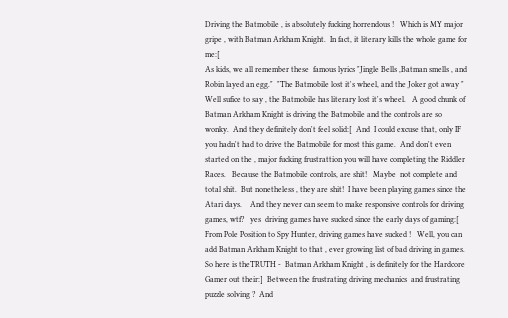Driving the Batmobile , is absolutely fucking horrendous !   Which is MY major gripe , with Batman Arkham Knight.  In fact, it literary kills the whole game for me:[
As kids, we all remember these  famous lyrics "Jingle Bells ,Batman smells , and Robin layed an egg."  "The Batmobile lost it's wheel, and the Joker got away "
Well sufice to say , the Batmobile has literary lost it's wheel.   A good chunk of Batman Arkham Knight is driving the Batmobile and the controls are so wonky.  And they definitely don't feel solid:[  And  I could excuse that, only IF you hadn't had to drive the Batmobile for most this game.  And don't even started on the , major fucking frustrattion you will have completing the Riddler Races.   Because the Batmobile controls, are shit!   Maybe  not complete and total shit.  But nonetheless , they are shit!  I have been playing games since the Atari days.    And they never can seem to make responsive controls for driving games, wtf?   yes  driving games have sucked since the early days of gaming:[  From Pole Position to Spy Hunter, driving games have sucked !   Well, you can add Batman Arkham Knight to that , ever growing list of bad driving in games.
So here is theTRUTH -  Batman Arkham Knight , is definitely for the Hardcore Gamer out their:]  Between the frustrating driving mechanics  and frustrating puzzle solving ?  And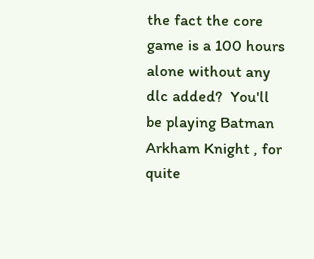the fact the core game is a 100 hours alone without any dlc added?  You'll be playing Batman Arkham Knight , for quite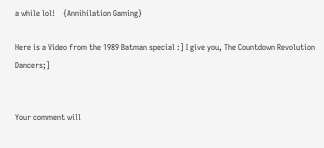a while lol!    {Annihilation Gaming}

Here is a Video from the 1989 Batman special :] I give you, The Countdown Revolution Dancers;]


Your comment will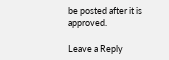be posted after it is approved.

Leave a Reply